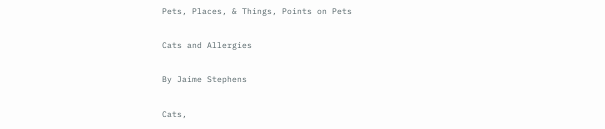Pets, Places, & Things, Points on Pets

Cats and Allergies

By Jaime Stephens

Cats,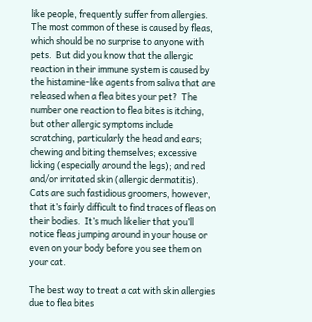like people, frequently suffer from allergies.  The most common of these is caused by fleas, which should be no surprise to anyone with pets.  But did you know that the allergic reaction in their immune system is caused by the histamine-like agents from saliva that are released when a flea bites your pet?  The number one reaction to flea bites is itching, but other allergic symptoms include scratching, particularly the head and ears; chewing and biting themselves; excessive licking (especially around the legs); and red and/or irritated skin (allergic dermatitis). Cats are such fastidious groomers, however, that it’s fairly difficult to find traces of fleas on their bodies.  It’s much likelier that you’ll notice fleas jumping around in your house or even on your body before you see them on your cat.

The best way to treat a cat with skin allergies due to flea bites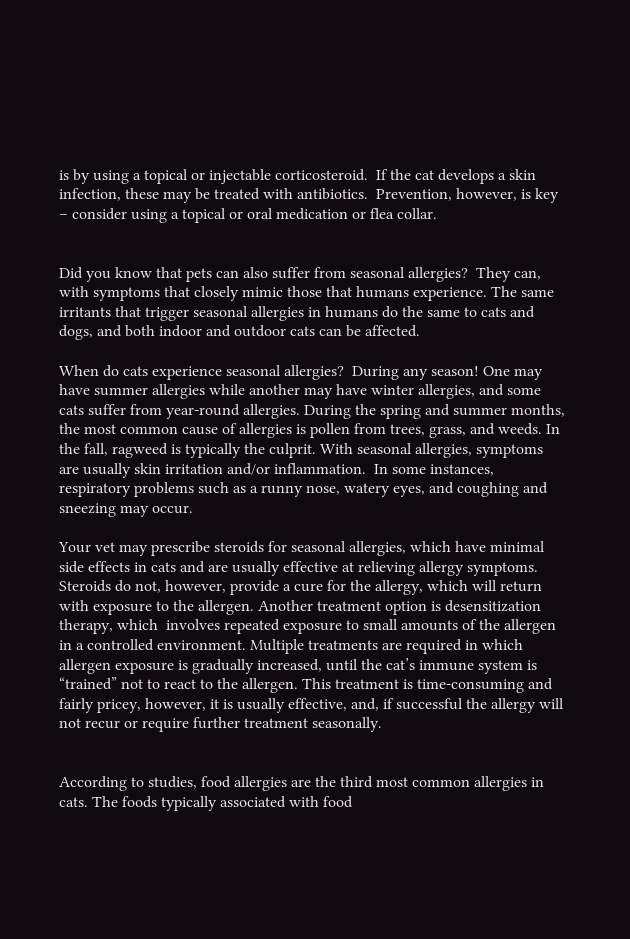is by using a topical or injectable corticosteroid.  If the cat develops a skin infection, these may be treated with antibiotics.  Prevention, however, is key – consider using a topical or oral medication or flea collar.


Did you know that pets can also suffer from seasonal allergies?  They can, with symptoms that closely mimic those that humans experience. The same irritants that trigger seasonal allergies in humans do the same to cats and dogs, and both indoor and outdoor cats can be affected.

When do cats experience seasonal allergies?  During any season! One may have summer allergies while another may have winter allergies, and some cats suffer from year-round allergies. During the spring and summer months, the most common cause of allergies is pollen from trees, grass, and weeds. In the fall, ragweed is typically the culprit. With seasonal allergies, symptoms are usually skin irritation and/or inflammation.  In some instances, respiratory problems such as a runny nose, watery eyes, and coughing and sneezing may occur.

Your vet may prescribe steroids for seasonal allergies, which have minimal side effects in cats and are usually effective at relieving allergy symptoms. Steroids do not, however, provide a cure for the allergy, which will return with exposure to the allergen. Another treatment option is desensitization therapy, which  involves repeated exposure to small amounts of the allergen in a controlled environment. Multiple treatments are required in which allergen exposure is gradually increased, until the cat’s immune system is “trained” not to react to the allergen. This treatment is time-consuming and fairly pricey, however, it is usually effective, and, if successful the allergy will not recur or require further treatment seasonally.


According to studies, food allergies are the third most common allergies in cats. The foods typically associated with food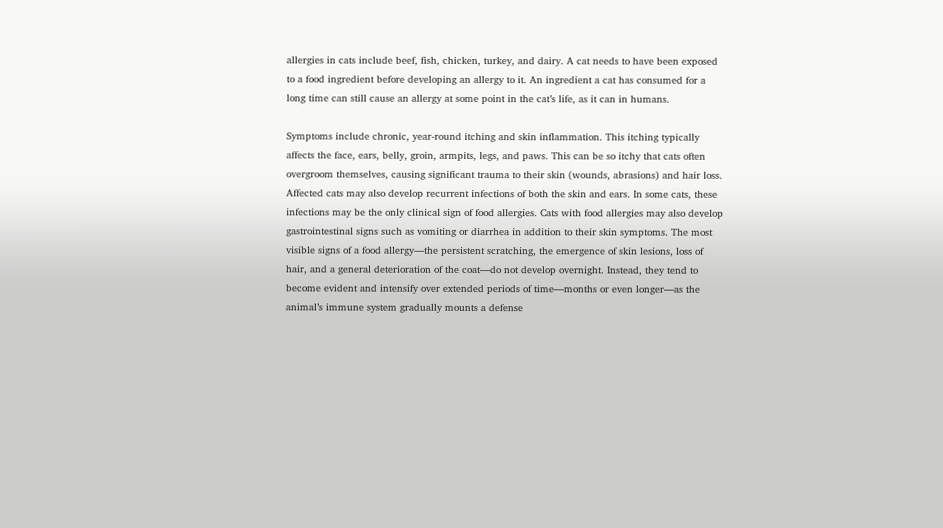allergies in cats include beef, fish, chicken, turkey, and dairy. A cat needs to have been exposed to a food ingredient before developing an allergy to it. An ingredient a cat has consumed for a long time can still cause an allergy at some point in the cat’s life, as it can in humans.

Symptoms include chronic, year-round itching and skin inflammation. This itching typically affects the face, ears, belly, groin, armpits, legs, and paws. This can be so itchy that cats often overgroom themselves, causing significant trauma to their skin (wounds, abrasions) and hair loss. Affected cats may also develop recurrent infections of both the skin and ears. In some cats, these infections may be the only clinical sign of food allergies. Cats with food allergies may also develop gastrointestinal signs such as vomiting or diarrhea in addition to their skin symptoms. The most visible signs of a food allergy—the persistent scratching, the emergence of skin lesions, loss of hair, and a general deterioration of the coat—do not develop overnight. Instead, they tend to become evident and intensify over extended periods of time—months or even longer—as the animal’s immune system gradually mounts a defense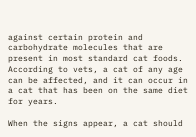against certain protein and carbohydrate molecules that are present in most standard cat foods. According to vets, a cat of any age can be affected, and it can occur in a cat that has been on the same diet for years.

When the signs appear, a cat should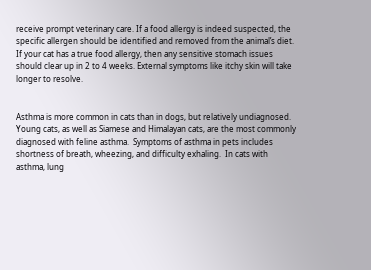receive prompt veterinary care. If a food allergy is indeed suspected, the specific allergen should be identified and removed from the animal’s diet. If your cat has a true food allergy, then any sensitive stomach issues should clear up in 2 to 4 weeks. External symptoms like itchy skin will take longer to resolve.


Asthma is more common in cats than in dogs, but relatively undiagnosed.  Young cats, as well as Siamese and Himalayan cats, are the most commonly diagnosed with feline asthma.  Symptoms of asthma in pets includes shortness of breath, wheezing, and difficulty exhaling.  In cats with asthma, lung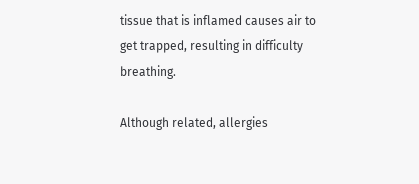tissue that is inflamed causes air to get trapped, resulting in difficulty breathing.

Although related, allergies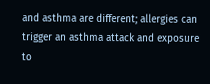and asthma are different; allergies can trigger an asthma attack and exposure to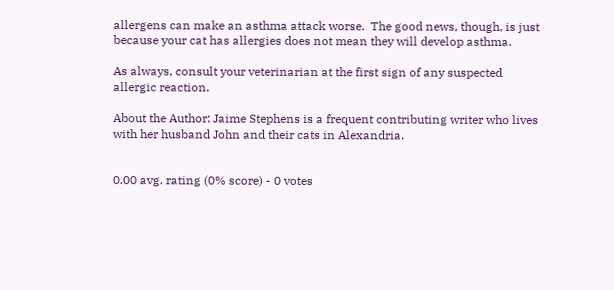allergens can make an asthma attack worse.  The good news, though, is just because your cat has allergies does not mean they will develop asthma.

As always, consult your veterinarian at the first sign of any suspected allergic reaction.

About the Author: Jaime Stephens is a frequent contributing writer who lives with her husband John and their cats in Alexandria.


0.00 avg. rating (0% score) - 0 votes